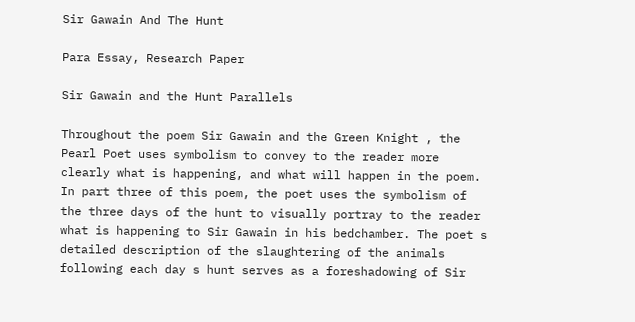Sir Gawain And The Hunt

Para Essay, Research Paper

Sir Gawain and the Hunt Parallels

Throughout the poem Sir Gawain and the Green Knight , the Pearl Poet uses symbolism to convey to the reader more clearly what is happening, and what will happen in the poem. In part three of this poem, the poet uses the symbolism of the three days of the hunt to visually portray to the reader what is happening to Sir Gawain in his bedchamber. The poet s detailed description of the slaughtering of the animals following each day s hunt serves as a foreshadowing of Sir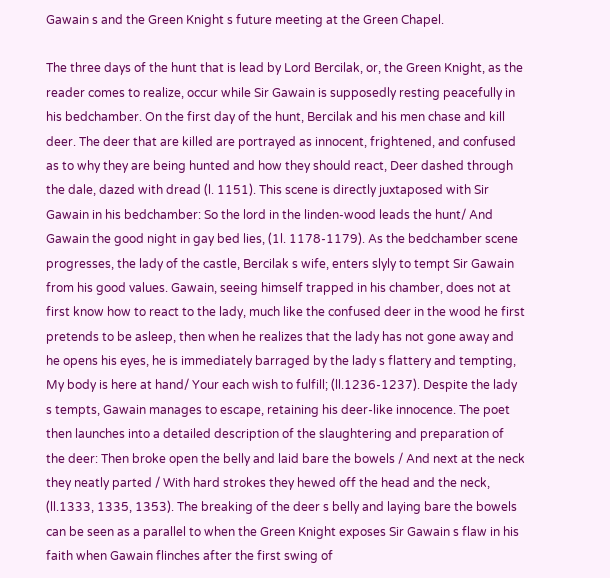Gawain s and the Green Knight s future meeting at the Green Chapel.

The three days of the hunt that is lead by Lord Bercilak, or, the Green Knight, as the reader comes to realize, occur while Sir Gawain is supposedly resting peacefully in his bedchamber. On the first day of the hunt, Bercilak and his men chase and kill deer. The deer that are killed are portrayed as innocent, frightened, and confused as to why they are being hunted and how they should react, Deer dashed through the dale, dazed with dread (l. 1151). This scene is directly juxtaposed with Sir Gawain in his bedchamber: So the lord in the linden-wood leads the hunt/ And Gawain the good night in gay bed lies, (1l. 1178-1179). As the bedchamber scene progresses, the lady of the castle, Bercilak s wife, enters slyly to tempt Sir Gawain from his good values. Gawain, seeing himself trapped in his chamber, does not at first know how to react to the lady, much like the confused deer in the wood he first pretends to be asleep, then when he realizes that the lady has not gone away and he opens his eyes, he is immediately barraged by the lady s flattery and tempting, My body is here at hand/ Your each wish to fulfill; (ll.1236-1237). Despite the lady s tempts, Gawain manages to escape, retaining his deer-like innocence. The poet then launches into a detailed description of the slaughtering and preparation of the deer: Then broke open the belly and laid bare the bowels / And next at the neck they neatly parted / With hard strokes they hewed off the head and the neck, (ll.1333, 1335, 1353). The breaking of the deer s belly and laying bare the bowels can be seen as a parallel to when the Green Knight exposes Sir Gawain s flaw in his faith when Gawain flinches after the first swing of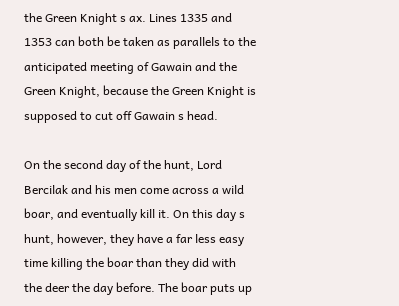the Green Knight s ax. Lines 1335 and 1353 can both be taken as parallels to the anticipated meeting of Gawain and the Green Knight, because the Green Knight is supposed to cut off Gawain s head.

On the second day of the hunt, Lord Bercilak and his men come across a wild boar, and eventually kill it. On this day s hunt, however, they have a far less easy time killing the boar than they did with the deer the day before. The boar puts up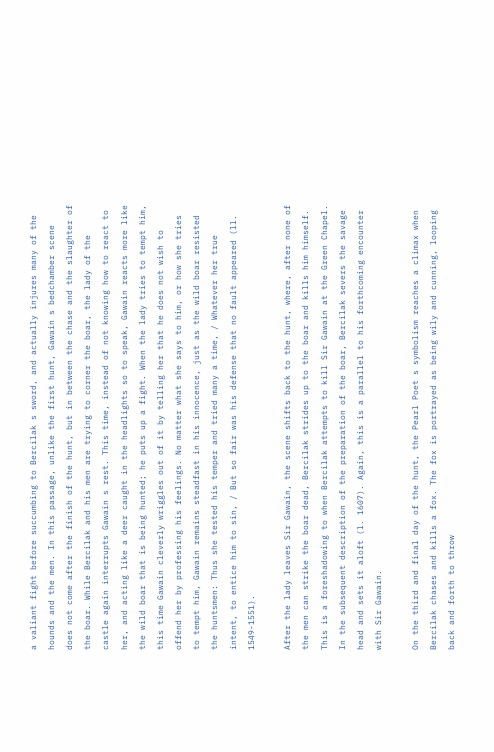a valiant fight before succumbing to Bercilak s sword, and actually injures many of the hounds and the men. In this passage, unlike the first hunt, Gawain s bedchamber scene does not come after the finish of the hunt, but in between the chase and the slaughter of the boar. While Bercilak and his men are trying to corner the boar, the lady of the castle again interrupts Gawain s rest. This time, instead of not knowing how to react to her, and acting like a deer caught in the headlights so to speak, Gawain reacts more like the wild boar that is being hunted; he puts up a fight. When the lady tries to tempt him, this time Gawain cleverly wriggles out of it by telling her that he does not wish to offend her by professing his feelings. No matter what she says to him, or how she tries to tempt him, Gawain remains steadfast in his innocence, just as the wild boar resisted the huntsmen: Thus she tested his temper and tried many a time, / Whatever her true intent, to entice him to sin, / But so fair was his defense that no fault appeared (ll. 1549-1551).

After the lady leaves Sir Gawain, the scene shifts back to the hunt, where, after none of the men can strike the boar dead, Bercilak strides up to the boar and kills him himself. This is a foreshadowing to when Bercilak attempts to kill Sir Gawain at the Green Chapel. In the subsequent description of the preparation of the boar, Bercilak severs the savage head and sets it aloft (l. 1607). Again, this is a parallel to his forthcoming encounter with Sir Gawain.

On the third and final day of the hunt, the Pearl Poet s symbolism reaches a climax when Bercilak chases and kills a fox. The fox is portrayed as being wily and cunning, looping back and forth to throw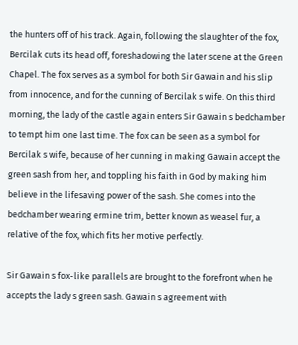the hunters off of his track. Again, following the slaughter of the fox, Bercilak cuts its head off, foreshadowing the later scene at the Green Chapel. The fox serves as a symbol for both Sir Gawain and his slip from innocence, and for the cunning of Bercilak s wife. On this third morning, the lady of the castle again enters Sir Gawain s bedchamber to tempt him one last time. The fox can be seen as a symbol for Bercilak s wife, because of her cunning in making Gawain accept the green sash from her, and toppling his faith in God by making him believe in the lifesaving power of the sash. She comes into the bedchamber wearing ermine trim, better known as weasel fur, a relative of the fox, which fits her motive perfectly.

Sir Gawain s fox-like parallels are brought to the forefront when he accepts the lady s green sash. Gawain s agreement with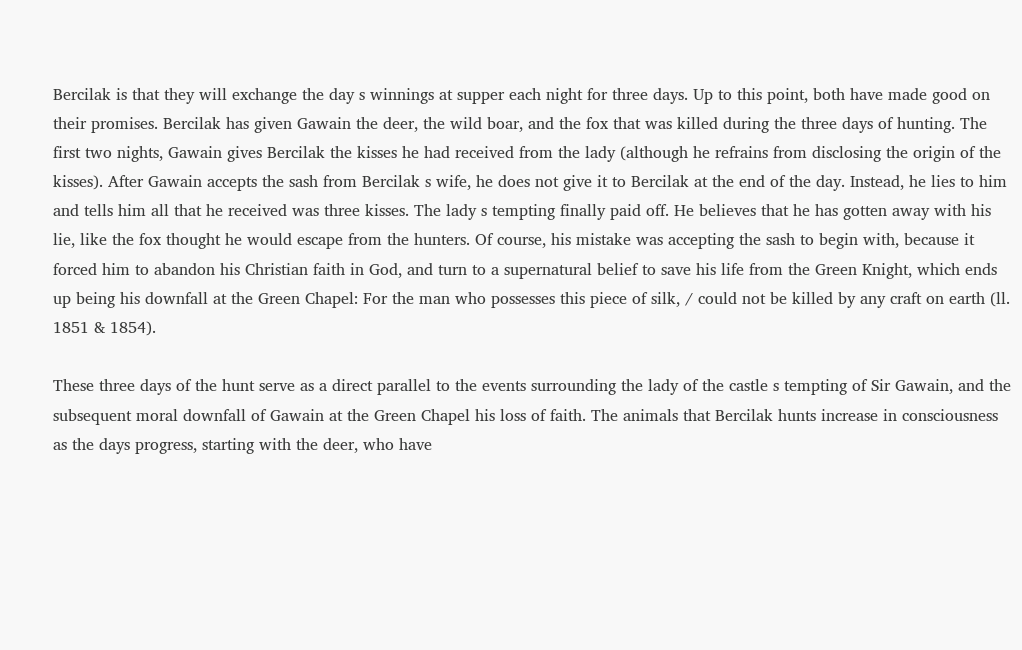Bercilak is that they will exchange the day s winnings at supper each night for three days. Up to this point, both have made good on their promises. Bercilak has given Gawain the deer, the wild boar, and the fox that was killed during the three days of hunting. The first two nights, Gawain gives Bercilak the kisses he had received from the lady (although he refrains from disclosing the origin of the kisses). After Gawain accepts the sash from Bercilak s wife, he does not give it to Bercilak at the end of the day. Instead, he lies to him and tells him all that he received was three kisses. The lady s tempting finally paid off. He believes that he has gotten away with his lie, like the fox thought he would escape from the hunters. Of course, his mistake was accepting the sash to begin with, because it forced him to abandon his Christian faith in God, and turn to a supernatural belief to save his life from the Green Knight, which ends up being his downfall at the Green Chapel: For the man who possesses this piece of silk, / could not be killed by any craft on earth (ll. 1851 & 1854).

These three days of the hunt serve as a direct parallel to the events surrounding the lady of the castle s tempting of Sir Gawain, and the subsequent moral downfall of Gawain at the Green Chapel his loss of faith. The animals that Bercilak hunts increase in consciousness as the days progress, starting with the deer, who have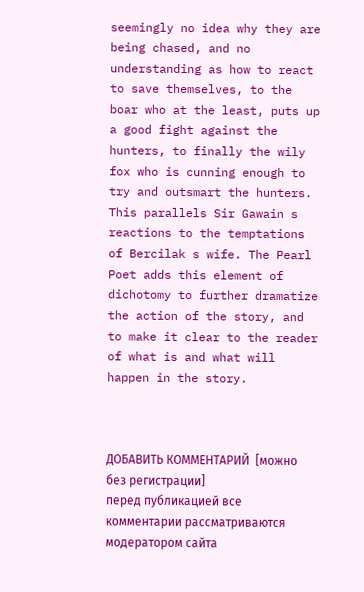seemingly no idea why they are being chased, and no understanding as how to react to save themselves, to the boar who at the least, puts up a good fight against the hunters, to finally the wily fox who is cunning enough to try and outsmart the hunters. This parallels Sir Gawain s reactions to the temptations of Bercilak s wife. The Pearl Poet adds this element of dichotomy to further dramatize the action of the story, and to make it clear to the reader of what is and what will happen in the story.



ДОБАВИТЬ КОММЕНТАРИЙ  [можно без регистрации]
перед публикацией все комментарии рассматриваются модератором сайта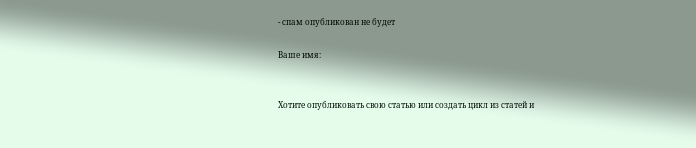- спам опубликован не будет

Ваше имя:


Хотите опубликовать свою статью или создать цикл из статей и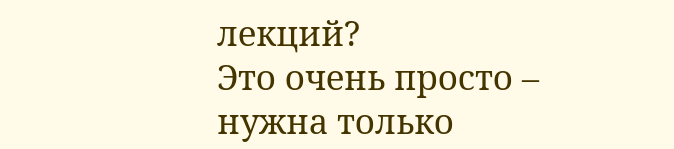лекций?
Это очень просто – нужна только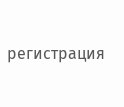регистрация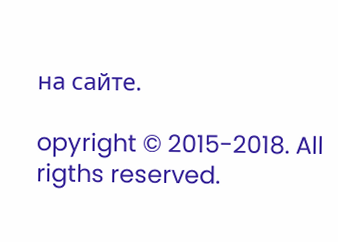на сайте.

opyright © 2015-2018. All rigths reserved.